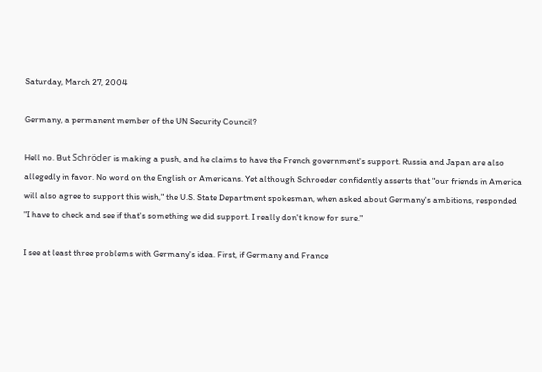Saturday, March 27, 2004

Germany, a permanent member of the UN Security Council?

Hell no. But Schröder is making a push, and he claims to have the French government's support. Russia and Japan are also allegedly in favor. No word on the English or Americans. Yet although Schroeder confidently asserts that "our friends in America will also agree to support this wish," the U.S. State Department spokesman, when asked about Germany's ambitions, responded "I have to check and see if that's something we did support. I really don't know for sure."

I see at least three problems with Germany's idea. First, if Germany and France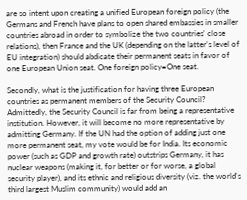are so intent upon creating a unified European foreign policy (the Germans and French have plans to open shared embassies in smaller countries abroad in order to symbolize the two countries' close relations), then France and the UK (depending on the latter's level of EU integration) should abdicate their permanent seats in favor of one European Union seat. One foreign policy=One seat.

Secondly, what is the justification for having three European countries as permanent members of the Security Council? Admittedly, the Security Council is far from being a representative institution. However, it will become no more representative by admitting Germany. If the UN had the option of adding just one more permanent seat, my vote would be for India. Its economic power (such as GDP and growth rate) outstrips Germany, it has nuclear weapons (making it, for better or for worse, a global security player), and its ethnic and religious diversity (viz. the world's third largest Muslim community) would add an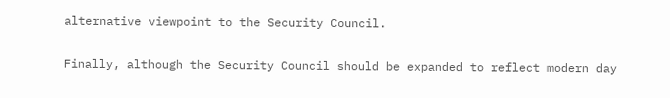alternative viewpoint to the Security Council.

Finally, although the Security Council should be expanded to reflect modern day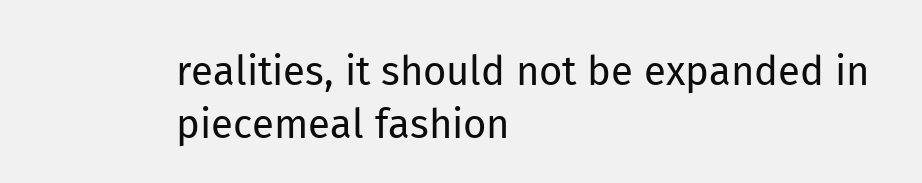realities, it should not be expanded in piecemeal fashion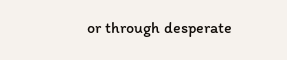or through desperate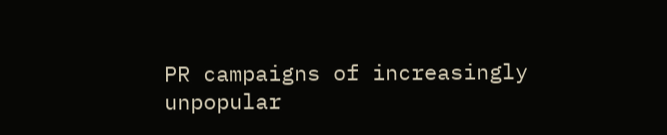PR campaigns of increasingly unpopular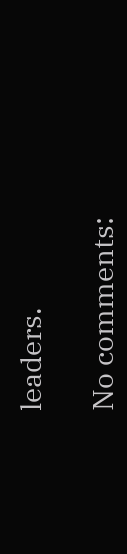leaders.

No comments: